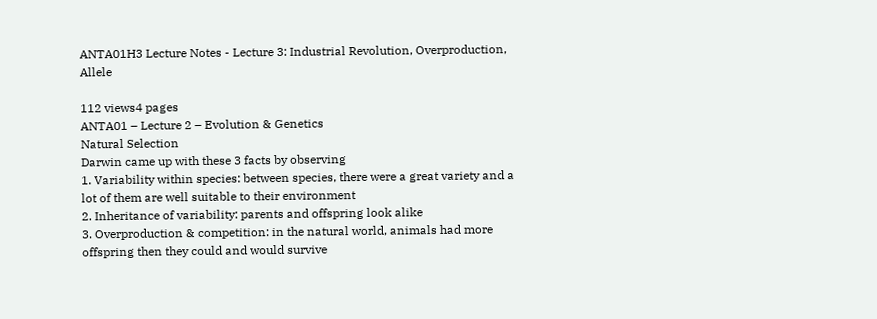ANTA01H3 Lecture Notes - Lecture 3: Industrial Revolution, Overproduction, Allele

112 views4 pages
ANTA01 – Lecture 2 – Evolution & Genetics
Natural Selection
Darwin came up with these 3 facts by observing
1. Variability within species: between species, there were a great variety and a
lot of them are well suitable to their environment
2. Inheritance of variability: parents and offspring look alike
3. Overproduction & competition: in the natural world, animals had more
offspring then they could and would survive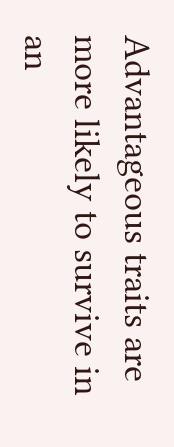Advantageous traits are more likely to survive in an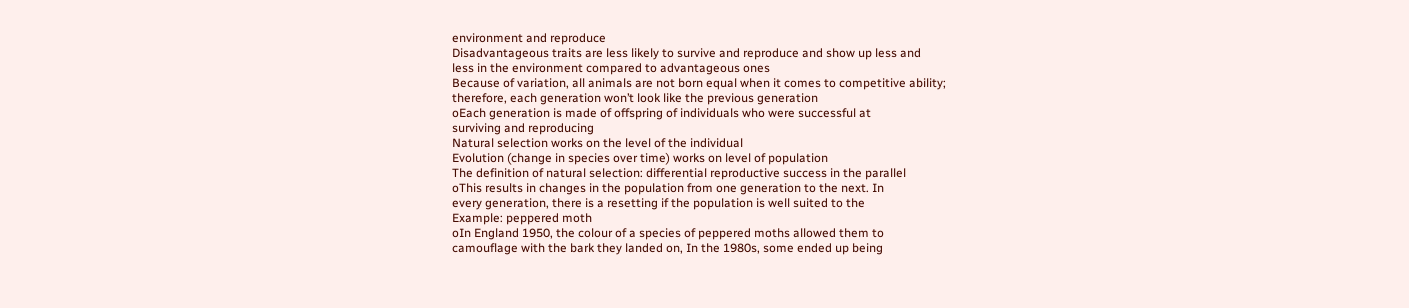environment and reproduce
Disadvantageous traits are less likely to survive and reproduce and show up less and
less in the environment compared to advantageous ones
Because of variation, all animals are not born equal when it comes to competitive ability;
therefore, each generation won’t look like the previous generation
oEach generation is made of offspring of individuals who were successful at
surviving and reproducing
Natural selection works on the level of the individual
Evolution (change in species over time) works on level of population
The definition of natural selection: differential reproductive success in the parallel
oThis results in changes in the population from one generation to the next. In
every generation, there is a resetting if the population is well suited to the
Example: peppered moth
oIn England 1950, the colour of a species of peppered moths allowed them to
camouflage with the bark they landed on, In the 1980s, some ended up being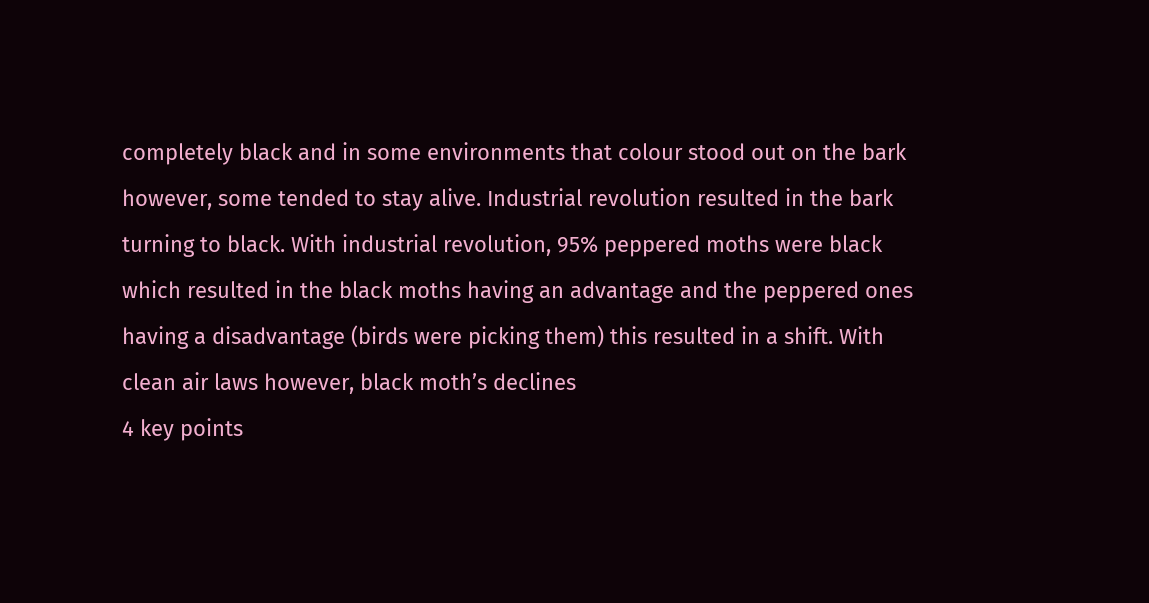completely black and in some environments that colour stood out on the bark
however, some tended to stay alive. Industrial revolution resulted in the bark
turning to black. With industrial revolution, 95% peppered moths were black
which resulted in the black moths having an advantage and the peppered ones
having a disadvantage (birds were picking them) this resulted in a shift. With
clean air laws however, black moth’s declines
4 key points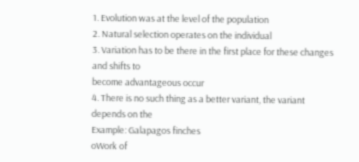1. Evolution was at the level of the population
2. Natural selection operates on the individual
3. Variation has to be there in the first place for these changes and shifts to
become advantageous occur
4. There is no such thing as a better variant, the variant depends on the
Example: Galapagos finches
oWork of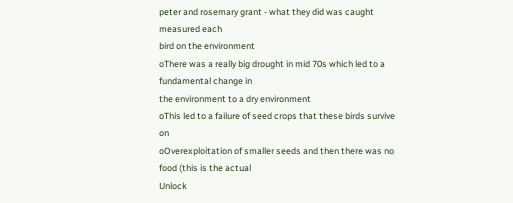peter and rosemary grant - what they did was caught measured each
bird on the environment
oThere was a really big drought in mid 70s which led to a fundamental change in
the environment to a dry environment
oThis led to a failure of seed crops that these birds survive on
oOverexploitation of smaller seeds and then there was no food (this is the actual
Unlock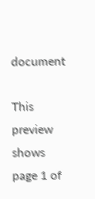document

This preview shows page 1 of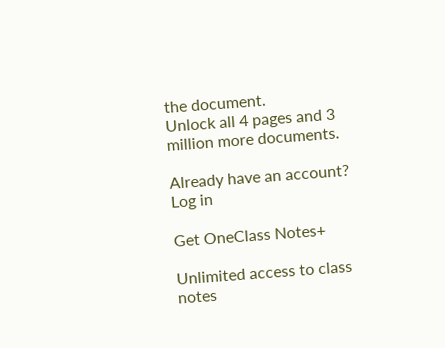the document.
Unlock all 4 pages and 3 million more documents.

Already have an account? Log in

Get OneClass Notes+

Unlimited access to class notes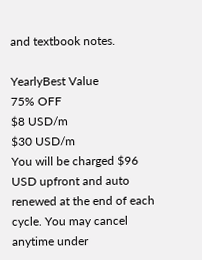and textbook notes.

YearlyBest Value
75% OFF
$8 USD/m
$30 USD/m
You will be charged $96 USD upfront and auto renewed at the end of each cycle. You may cancel anytime under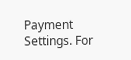Payment Settings. For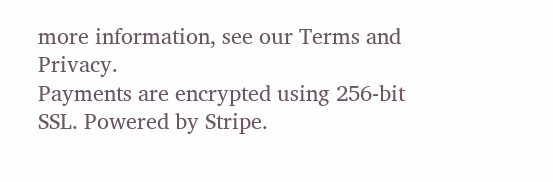more information, see our Terms and Privacy.
Payments are encrypted using 256-bit SSL. Powered by Stripe.